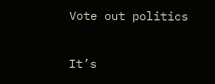Vote out politics

It’s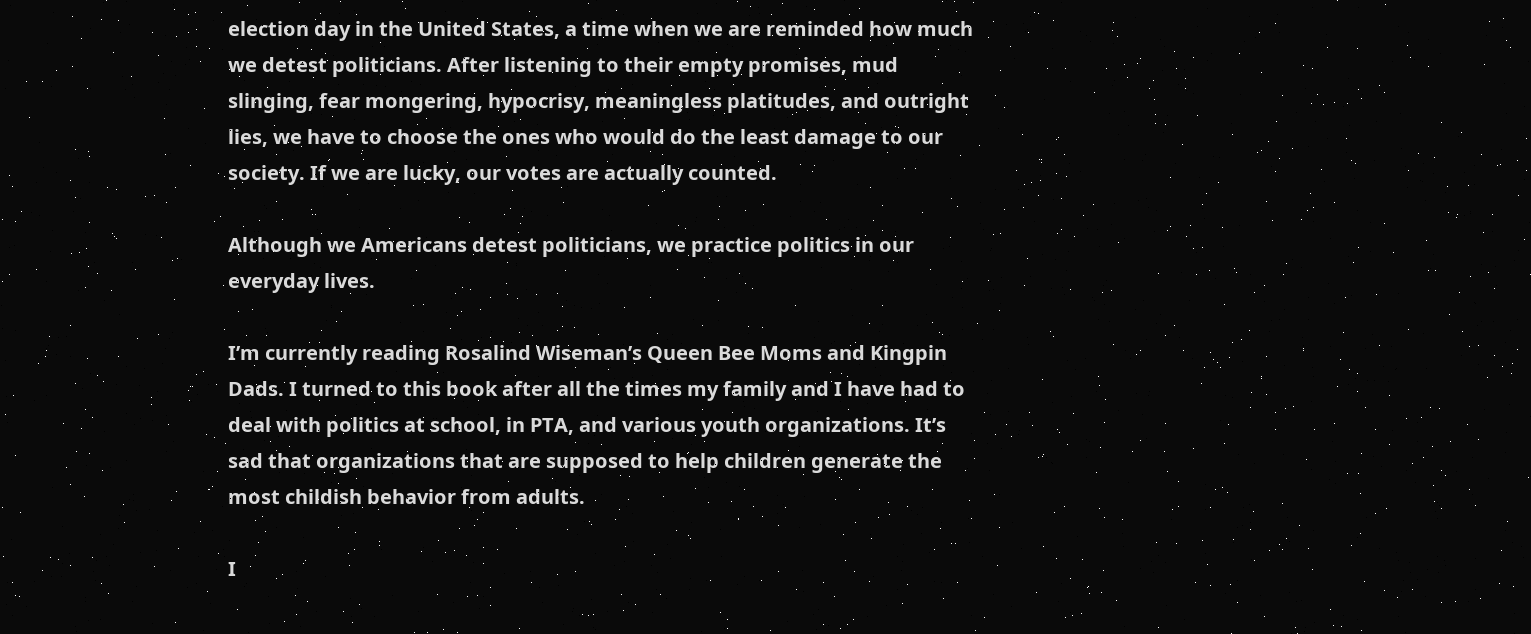election day in the United States, a time when we are reminded how much we detest politicians. After listening to their empty promises, mud slinging, fear mongering, hypocrisy, meaningless platitudes, and outright lies, we have to choose the ones who would do the least damage to our society. If we are lucky, our votes are actually counted.

Although we Americans detest politicians, we practice politics in our everyday lives.

I’m currently reading Rosalind Wiseman’s Queen Bee Moms and Kingpin Dads. I turned to this book after all the times my family and I have had to deal with politics at school, in PTA, and various youth organizations. It’s sad that organizations that are supposed to help children generate the most childish behavior from adults.

I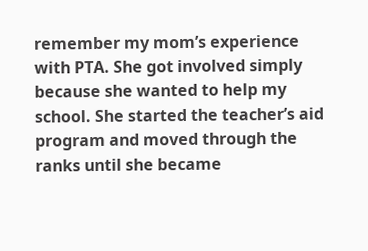remember my mom’s experience with PTA. She got involved simply because she wanted to help my school. She started the teacher’s aid program and moved through the ranks until she became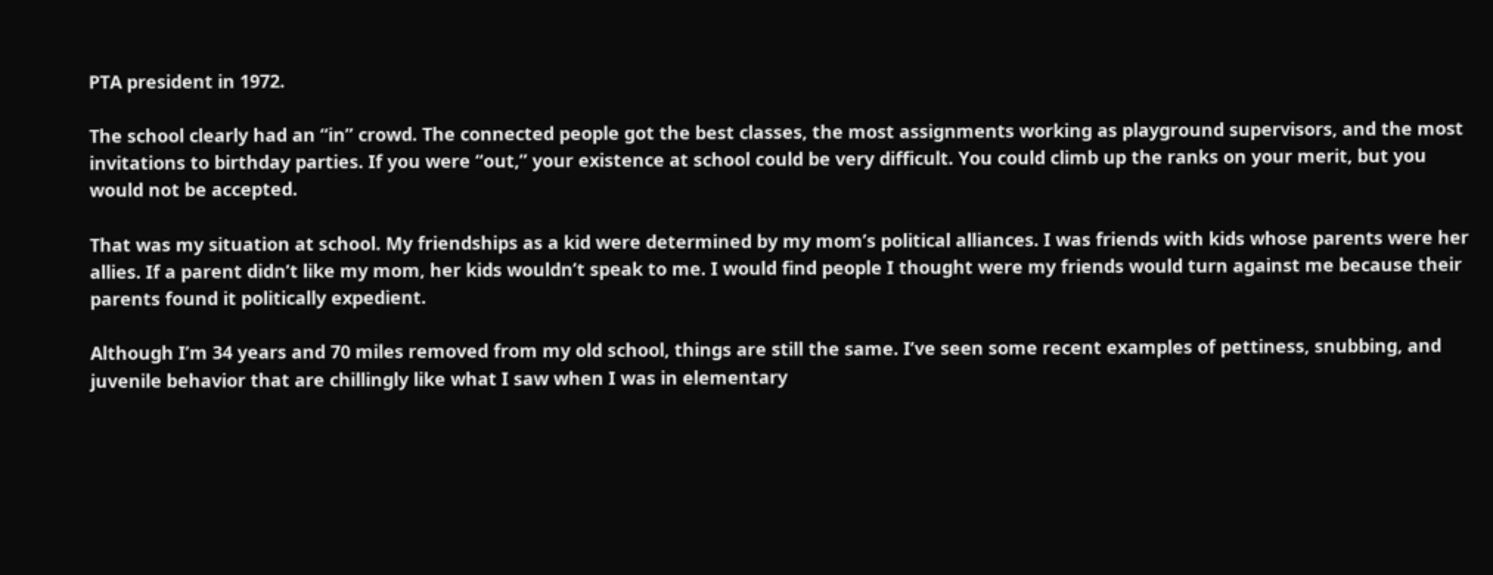PTA president in 1972.

The school clearly had an “in” crowd. The connected people got the best classes, the most assignments working as playground supervisors, and the most invitations to birthday parties. If you were “out,” your existence at school could be very difficult. You could climb up the ranks on your merit, but you would not be accepted.

That was my situation at school. My friendships as a kid were determined by my mom’s political alliances. I was friends with kids whose parents were her allies. If a parent didn’t like my mom, her kids wouldn’t speak to me. I would find people I thought were my friends would turn against me because their parents found it politically expedient.

Although I’m 34 years and 70 miles removed from my old school, things are still the same. I’ve seen some recent examples of pettiness, snubbing, and juvenile behavior that are chillingly like what I saw when I was in elementary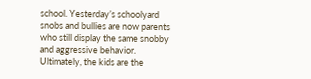school. Yesterday’s schoolyard snobs and bullies are now parents who still display the same snobby and aggressive behavior. Ultimately, the kids are the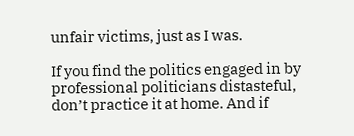unfair victims, just as I was.

If you find the politics engaged in by professional politicians distasteful, don’t practice it at home. And if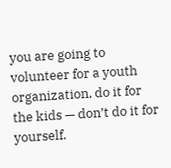you are going to volunteer for a youth organization, do it for the kids — don’t do it for yourself.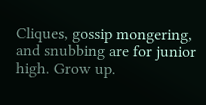Cliques, gossip mongering, and snubbing are for junior high. Grow up.